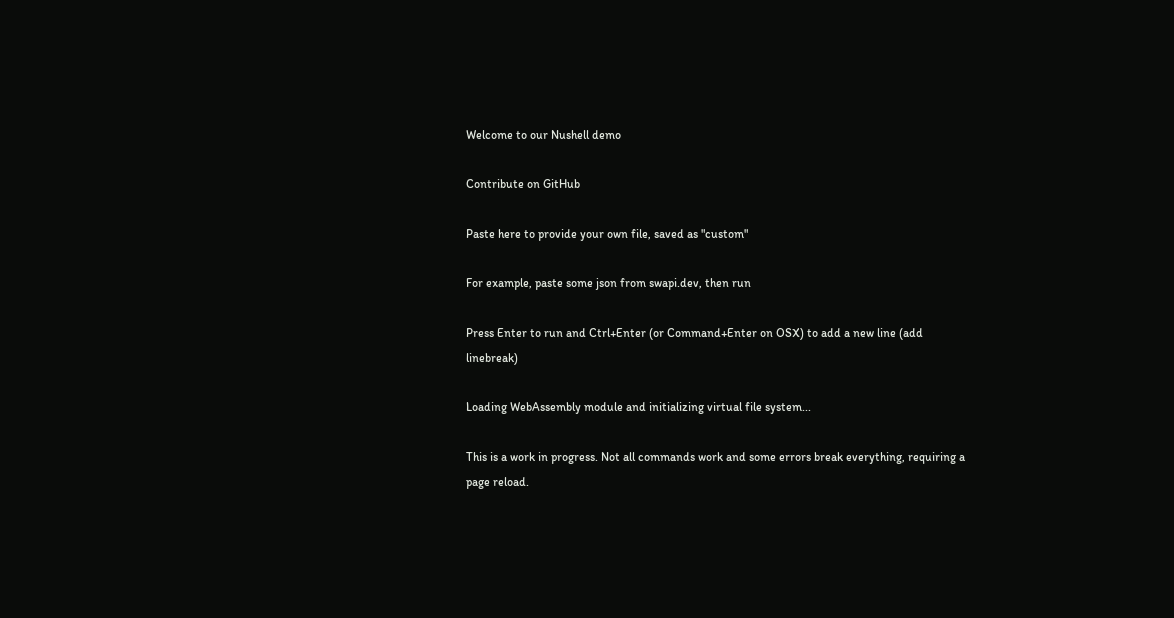Welcome to our Nushell demo

Contribute on GitHub

Paste here to provide your own file, saved as "custom"

For example, paste some json from swapi.dev, then run

Press Enter to run and Ctrl+Enter (or Command+Enter on OSX) to add a new line (add linebreak)

Loading WebAssembly module and initializing virtual file system...

This is a work in progress. Not all commands work and some errors break everything, requiring a page reload.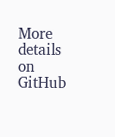More details on GitHub